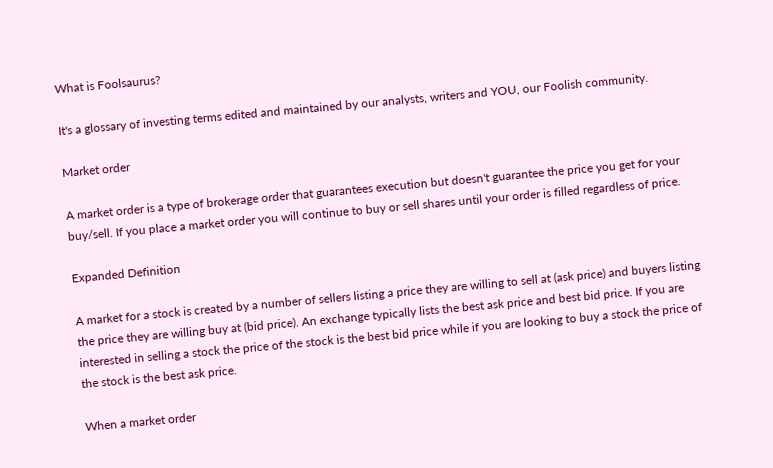What is Foolsaurus?

It's a glossary of investing terms edited and maintained by our analysts, writers and YOU, our Foolish community.

Market order

A market order is a type of brokerage order that guarantees execution but doesn't guarantee the price you get for your buy/sell. If you place a market order you will continue to buy or sell shares until your order is filled regardless of price.

Expanded Definition

A market for a stock is created by a number of sellers listing a price they are willing to sell at (ask price) and buyers listing the price they are willing buy at (bid price). An exchange typically lists the best ask price and best bid price. If you are interested in selling a stock the price of the stock is the best bid price while if you are looking to buy a stock the price of the stock is the best ask price.

When a market order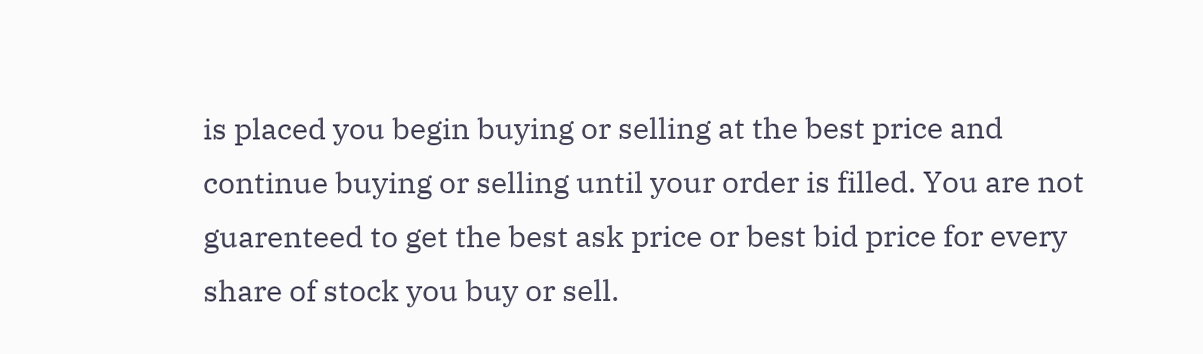is placed you begin buying or selling at the best price and continue buying or selling until your order is filled. You are not guarenteed to get the best ask price or best bid price for every share of stock you buy or sell.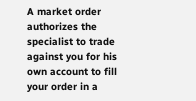A market order authorizes the specialist to trade against you for his own account to fill your order in a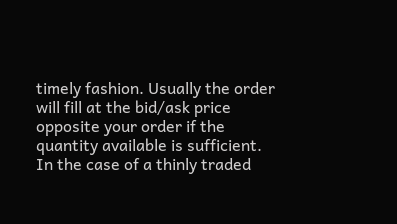timely fashion. Usually the order will fill at the bid/ask price opposite your order if the quantity available is sufficient. In the case of a thinly traded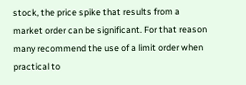stock, the price spike that results from a market order can be significant. For that reason many recommend the use of a limit order when practical to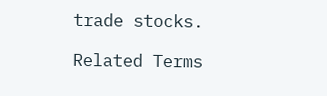trade stocks.

Related Terms